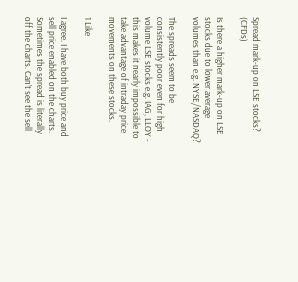Spread mark-up on LSE stocks? (CFDs)

Is there a higher mark-up on LSE stocks due to lower average volumes than e.g. NYSE/NASDAQ?

The spreads seem to be consistently poor even for high volume LSE stocks e.g. IAG, LLOY - this makes it nearly impossible to take advantage of intraday price movements on these stocks.

1 Like

I agree. I have both buy price and sell price enabled on the charts. Sometimes the spread is literally off the charts. Can’t see the sell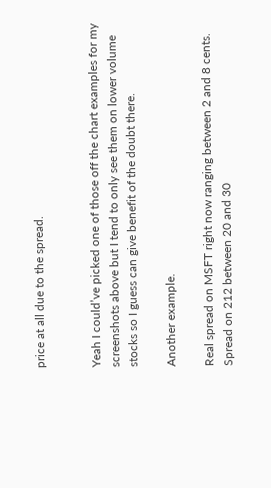price at all due to the spread.


Yeah I could’ve picked one of those off the chart examples for my screenshots above but I tend to only see them on lower volume stocks so I guess can give benefit of the doubt there.

Another example.

Real spread on MSFT right now ranging between 2 and 8 cents. Spread on 212 between 20 and 30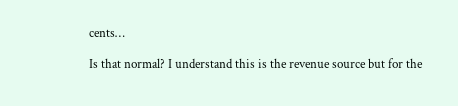cents…

Is that normal? I understand this is the revenue source but for the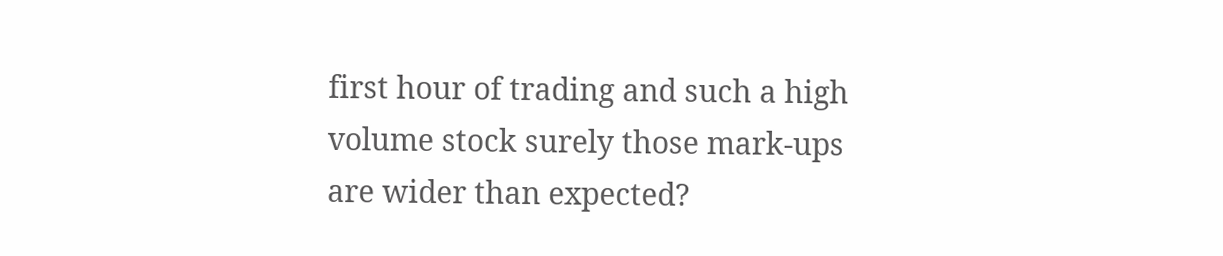first hour of trading and such a high volume stock surely those mark-ups are wider than expected?